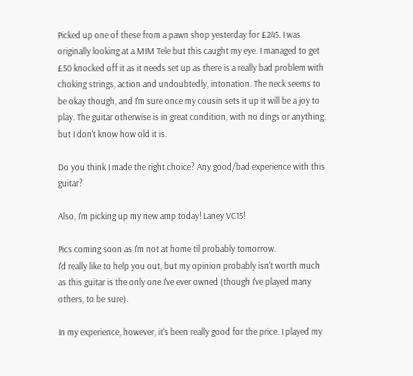Picked up one of these from a pawn shop yesterday for £245. I was originally looking at a MIM Tele but this caught my eye. I managed to get £50 knocked off it as it needs set up as there is a really bad problem with choking strings, action and undoubtedly, intonation. The neck seems to be okay though, and I'm sure once my cousin sets it up it will be a joy to play. The guitar otherwise is in great condition, with no dings or anything, but I don't know how old it is.

Do you think I made the right choice? Any good/bad experience with this guitar?

Also, I'm picking up my new amp today! Laney VC15!

Pics coming soon as I'm not at home til probably tomorrow.
I'd really like to help you out, but my opinion probably isn't worth much as this guitar is the only one I've ever owned (though I've played many others, to be sure).

In my experience, however, it's been really good for the price. I played my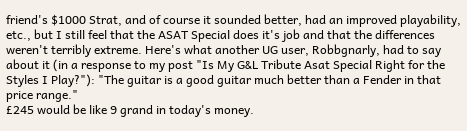friend's $1000 Strat, and of course it sounded better, had an improved playability, etc., but I still feel that the ASAT Special does it's job and that the differences weren't terribly extreme. Here's what another UG user, Robbgnarly, had to say about it (in a response to my post "Is My G&L Tribute Asat Special Right for the Styles I Play?"): "The guitar is a good guitar much better than a Fender in that price range."
£245 would be like 9 grand in today's money.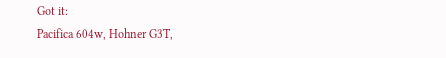Got it:
Pacifica 604w, Hohner G3T,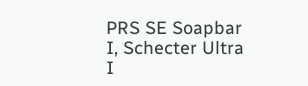PRS SE Soapbar I, Schecter Ultra I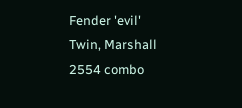Fender 'evil' Twin, Marshall 2554 combo